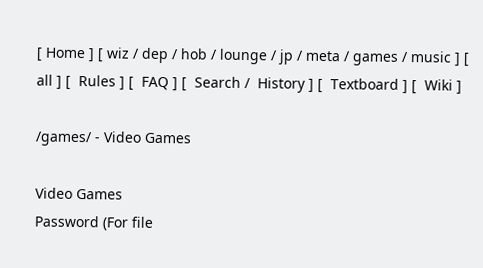[ Home ] [ wiz / dep / hob / lounge / jp / meta / games / music ] [ all ] [  Rules ] [  FAQ ] [  Search /  History ] [  Textboard ] [  Wiki ]

/games/ - Video Games

Video Games
Password (For file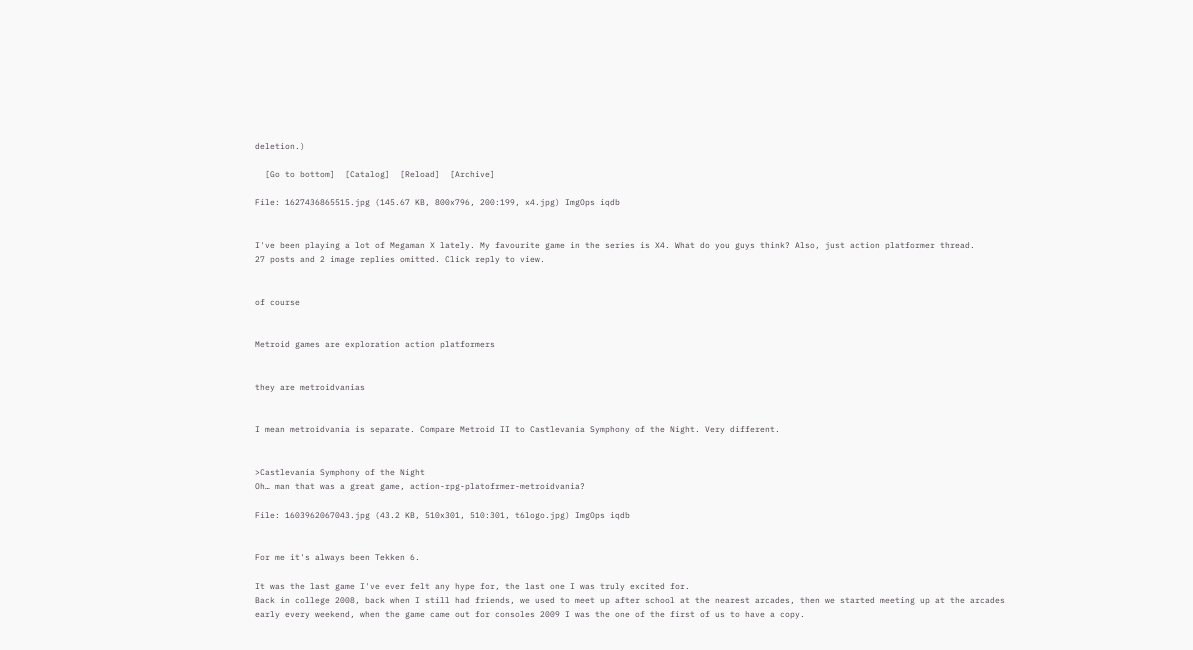deletion.)

  [Go to bottom]  [Catalog]  [Reload]  [Archive]

File: 1627436865515.jpg (145.67 KB, 800x796, 200:199, x4.jpg) ImgOps iqdb


I've been playing a lot of Megaman X lately. My favourite game in the series is X4. What do you guys think? Also, just action platformer thread.
27 posts and 2 image replies omitted. Click reply to view.


of course


Metroid games are exploration action platformers


they are metroidvanias


I mean metroidvania is separate. Compare Metroid II to Castlevania Symphony of the Night. Very different.


>Castlevania Symphony of the Night
Oh… man that was a great game, action-rpg-platofrmer-metroidvania?

File: 1603962067043.jpg (43.2 KB, 510x301, 510:301, t6logo.jpg) ImgOps iqdb


For me it's always been Tekken 6.

It was the last game I've ever felt any hype for, the last one I was truly excited for.
Back in college 2008, back when I still had friends, we used to meet up after school at the nearest arcades, then we started meeting up at the arcades early every weekend, when the game came out for consoles 2009 I was the one of the first of us to have a copy.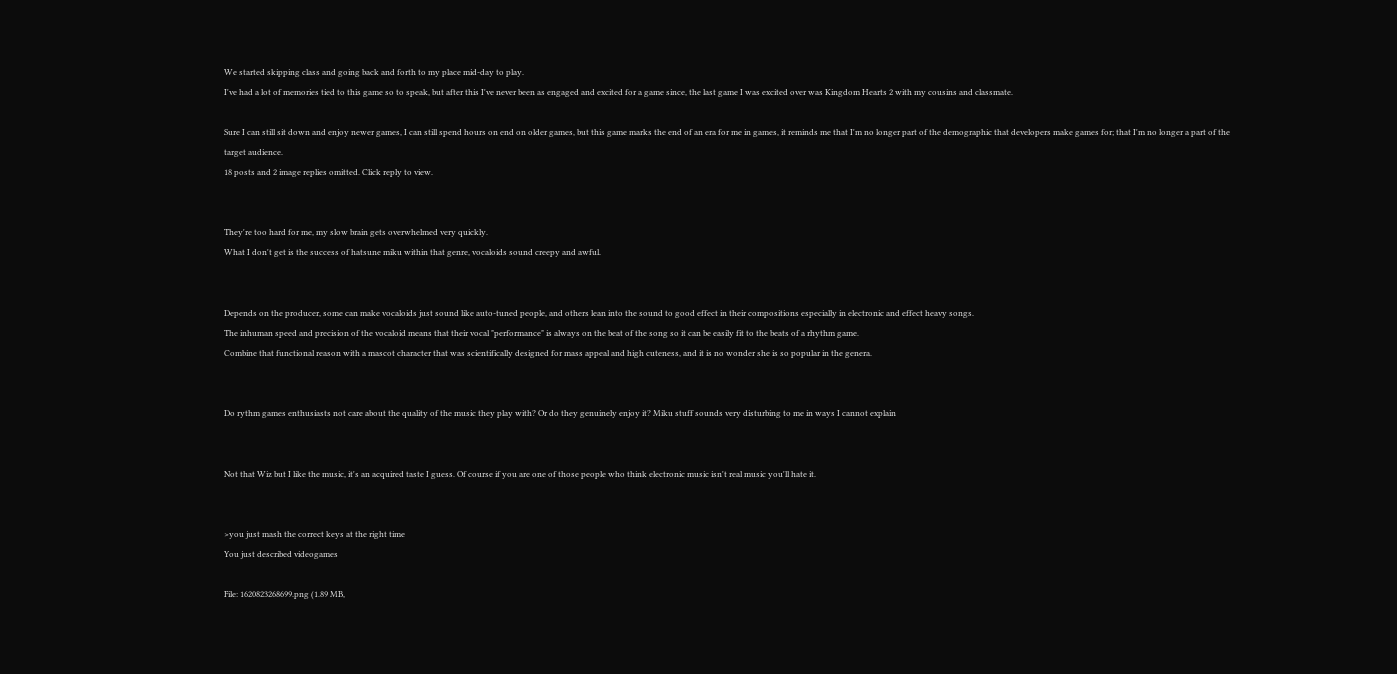We started skipping class and going back and forth to my place mid-day to play.
I've had a lot of memories tied to this game so to speak, but after this I've never been as engaged and excited for a game since, the last game I was excited over was Kingdom Hearts 2 with my cousins and classmate.

Sure I can still sit down and enjoy newer games, I can still spend hours on end on older games, but this game marks the end of an era for me in games, it reminds me that I'm no longer part of the demographic that developers make games for; that I'm no longer a part of the target audience.
18 posts and 2 image replies omitted. Click reply to view.


They're too hard for me, my slow brain gets overwhelmed very quickly.
What I don't get is the success of hatsune miku within that genre, vocaloids sound creepy and awful.


Depends on the producer, some can make vocaloids just sound like auto-tuned people, and others lean into the sound to good effect in their compositions especially in electronic and effect heavy songs.
The inhuman speed and precision of the vocaloid means that their vocal "performance" is always on the beat of the song so it can be easily fit to the beats of a rhythm game.
Combine that functional reason with a mascot character that was scientifically designed for mass appeal and high cuteness, and it is no wonder she is so popular in the genera.


Do rythm games enthusiasts not care about the quality of the music they play with? Or do they genuinely enjoy it? Miku stuff sounds very disturbing to me in ways I cannot explain


Not that Wiz but I like the music, it's an acquired taste I guess. Of course if you are one of those people who think electronic music isn't real music you'll hate it.


>you just mash the correct keys at the right time
You just described videogames

File: 1620823268699.png (1.89 MB,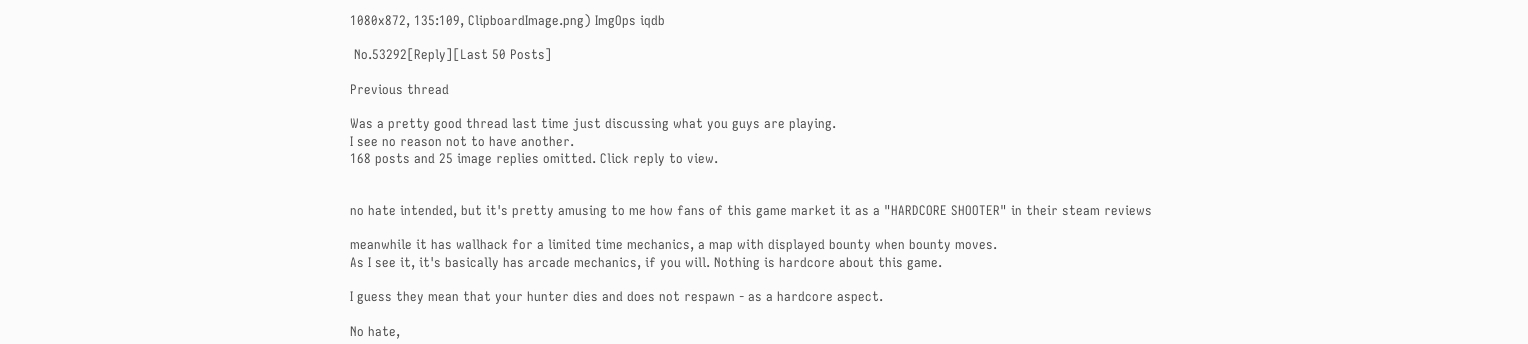1080x872, 135:109, ClipboardImage.png) ImgOps iqdb

 No.53292[Reply][Last 50 Posts]

Previous thread

Was a pretty good thread last time just discussing what you guys are playing.
I see no reason not to have another.
168 posts and 25 image replies omitted. Click reply to view.


no hate intended, but it's pretty amusing to me how fans of this game market it as a "HARDCORE SHOOTER" in their steam reviews

meanwhile it has wallhack for a limited time mechanics, a map with displayed bounty when bounty moves.
As I see it, it's basically has arcade mechanics, if you will. Nothing is hardcore about this game.

I guess they mean that your hunter dies and does not respawn - as a hardcore aspect.

No hate,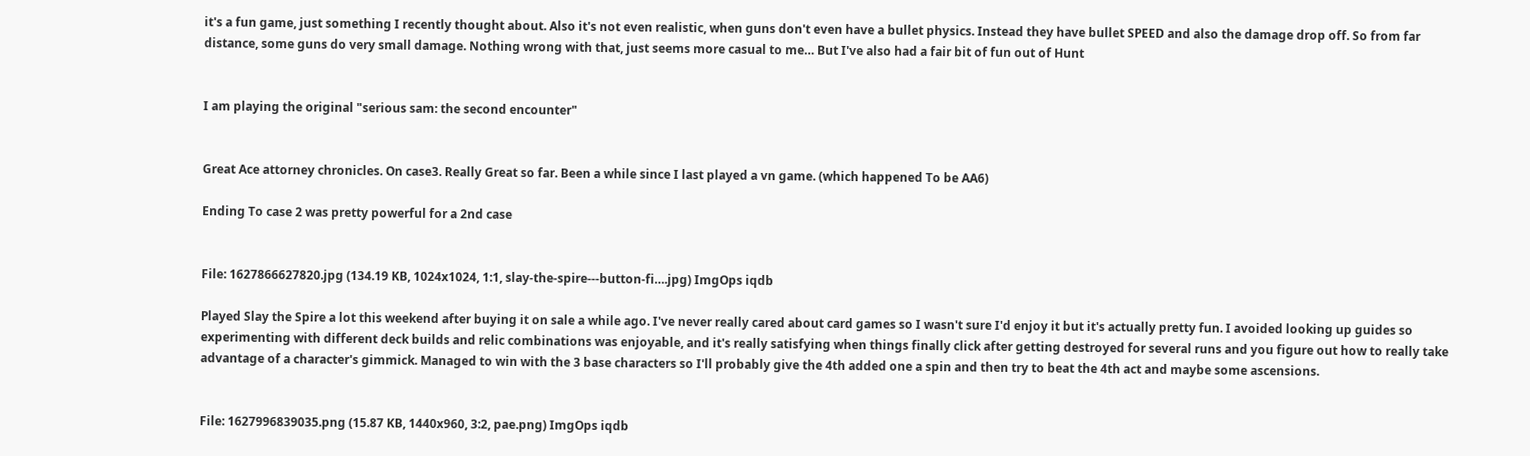it's a fun game, just something I recently thought about. Also it's not even realistic, when guns don't even have a bullet physics. Instead they have bullet SPEED and also the damage drop off. So from far distance, some guns do very small damage. Nothing wrong with that, just seems more casual to me… But I've also had a fair bit of fun out of Hunt


I am playing the original "serious sam: the second encounter"


Great Ace attorney chronicles. On case3. Really Great so far. Been a while since I last played a vn game. (which happened To be AA6)

Ending To case 2 was pretty powerful for a 2nd case


File: 1627866627820.jpg (134.19 KB, 1024x1024, 1:1, slay-the-spire---button-fi….jpg) ImgOps iqdb

Played Slay the Spire a lot this weekend after buying it on sale a while ago. I've never really cared about card games so I wasn't sure I'd enjoy it but it's actually pretty fun. I avoided looking up guides so experimenting with different deck builds and relic combinations was enjoyable, and it's really satisfying when things finally click after getting destroyed for several runs and you figure out how to really take advantage of a character's gimmick. Managed to win with the 3 base characters so I'll probably give the 4th added one a spin and then try to beat the 4th act and maybe some ascensions.


File: 1627996839035.png (15.87 KB, 1440x960, 3:2, pae.png) ImgOps iqdb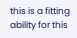this is a fitting ability for this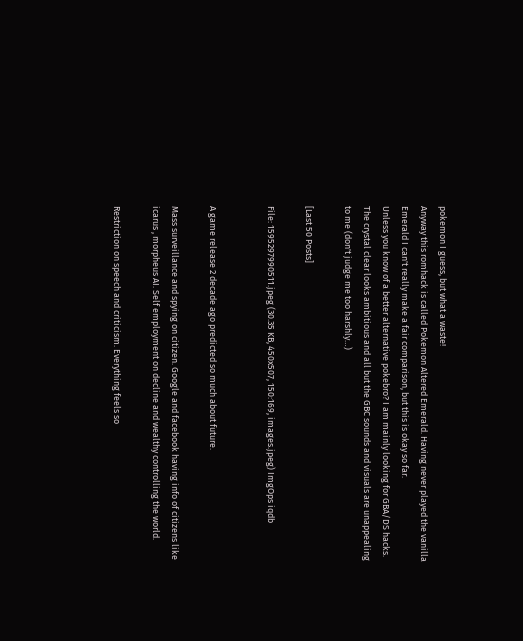pokemon I guess, but what a waste!
Anyway this romhack is called Pokemon Altered Emerald. Having never played the vanilla Emerald I can't really make a fair comparison, but this is okay so far.
Unless you know of a better alternative pokebro? I am mainly looking for GBA/DS hacks. The crystal clear looks ambitious and all but the GBC sounds and visuals are unappealing to me (don't judge me too harshly…)

[Last 50 Posts]

File: 1595297990511.jpeg (30.35 KB, 450x507, 150:169, images.jpeg) ImgOps iqdb


A game release 2 decade ago predicted so much about future.

Mass surveillance and spying on citizen. Google and facebook having info of citizens like icarus , morpheus AI. Self employment on decline and wealthy controlling the world.

Restriction on speech and criticism. Everything feels so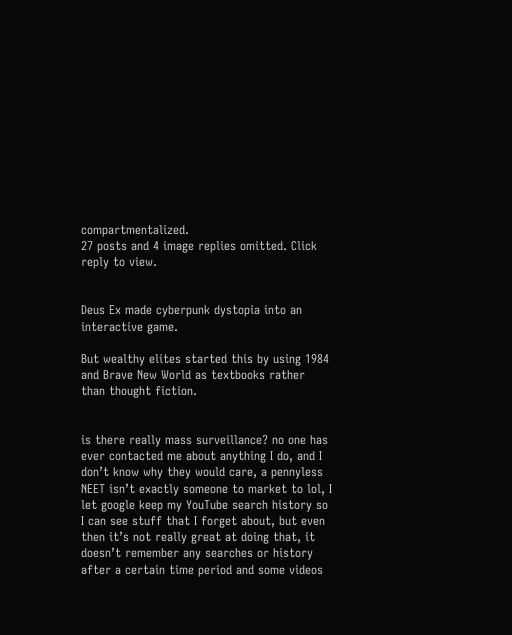compartmentalized.
27 posts and 4 image replies omitted. Click reply to view.


Deus Ex made cyberpunk dystopia into an interactive game.

But wealthy elites started this by using 1984 and Brave New World as textbooks rather than thought fiction.


is there really mass surveillance? no one has ever contacted me about anything I do, and I don’t know why they would care, a pennyless NEET isn’t exactly someone to market to lol, I let google keep my YouTube search history so I can see stuff that I forget about, but even then it’s not really great at doing that, it doesn’t remember any searches or history after a certain time period and some videos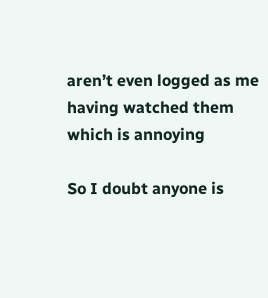aren’t even logged as me having watched them which is annoying

So I doubt anyone is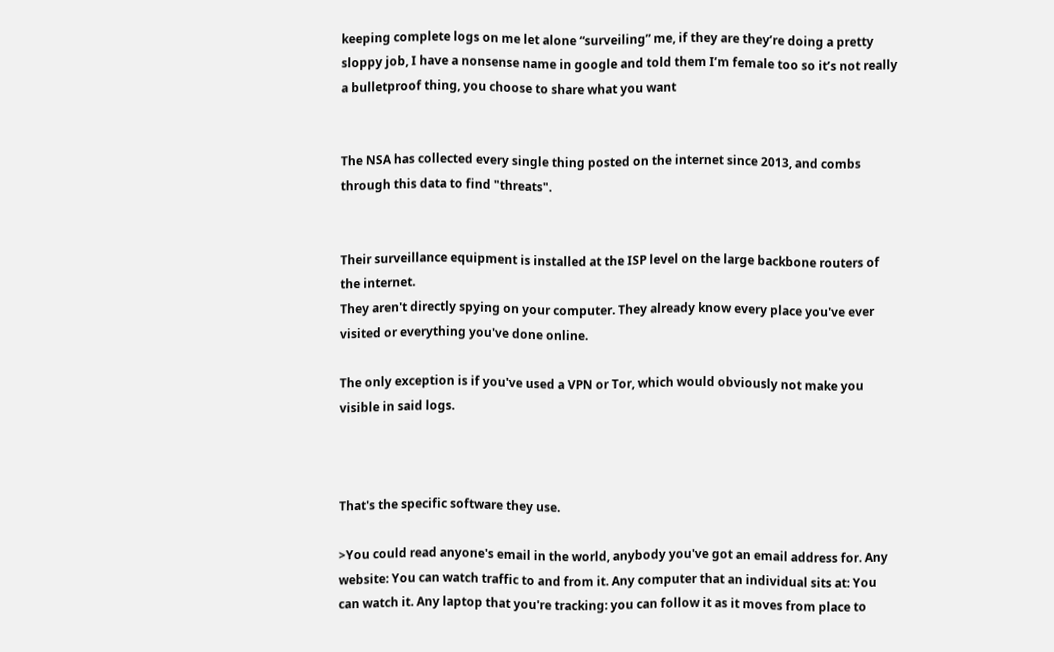keeping complete logs on me let alone “surveiling” me, if they are they’re doing a pretty sloppy job, I have a nonsense name in google and told them I’m female too so it’s not really a bulletproof thing, you choose to share what you want


The NSA has collected every single thing posted on the internet since 2013, and combs through this data to find "threats".


Their surveillance equipment is installed at the ISP level on the large backbone routers of the internet.
They aren't directly spying on your computer. They already know every place you've ever visited or everything you've done online.

The only exception is if you've used a VPN or Tor, which would obviously not make you visible in said logs.



That's the specific software they use.

>You could read anyone's email in the world, anybody you've got an email address for. Any website: You can watch traffic to and from it. Any computer that an individual sits at: You can watch it. Any laptop that you're tracking: you can follow it as it moves from place to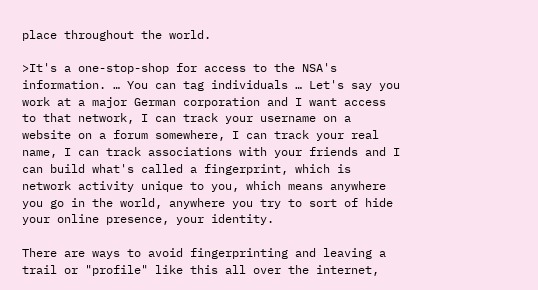place throughout the world.

>It's a one-stop-shop for access to the NSA's information. … You can tag individuals … Let's say you work at a major German corporation and I want access to that network, I can track your username on a website on a forum somewhere, I can track your real name, I can track associations with your friends and I can build what's called a fingerprint, which is network activity unique to you, which means anywhere you go in the world, anywhere you try to sort of hide your online presence, your identity.

There are ways to avoid fingerprinting and leaving a trail or "profile" like this all over the internet,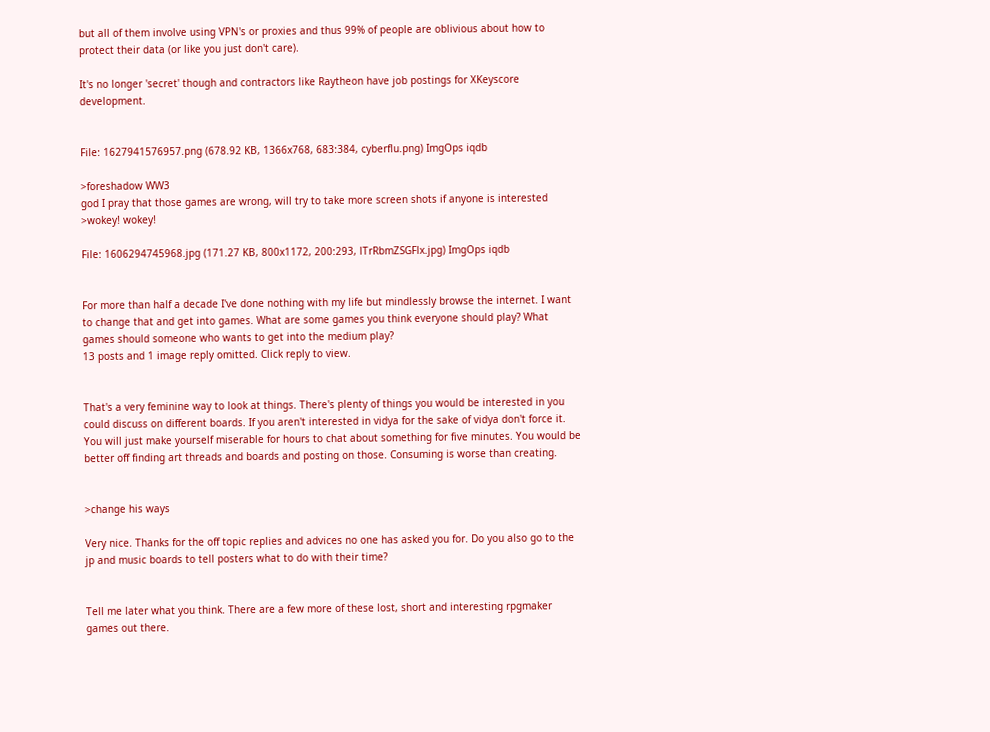but all of them involve using VPN's or proxies and thus 99% of people are oblivious about how to protect their data (or like you just don't care).

It's no longer 'secret' though and contractors like Raytheon have job postings for XKeyscore development.


File: 1627941576957.png (678.92 KB, 1366x768, 683:384, cyberflu.png) ImgOps iqdb

>foreshadow WW3
god I pray that those games are wrong, will try to take more screen shots if anyone is interested
>wokey! wokey!

File: 1606294745968.jpg (171.27 KB, 800x1172, 200:293, lTrRbmZSGFlx.jpg) ImgOps iqdb


For more than half a decade I've done nothing with my life but mindlessly browse the internet. I want to change that and get into games. What are some games you think everyone should play? What games should someone who wants to get into the medium play?
13 posts and 1 image reply omitted. Click reply to view.


That's a very feminine way to look at things. There's plenty of things you would be interested in you could discuss on different boards. If you aren't interested in vidya for the sake of vidya don't force it. You will just make yourself miserable for hours to chat about something for five minutes. You would be better off finding art threads and boards and posting on those. Consuming is worse than creating.


>change his ways

Very nice. Thanks for the off topic replies and advices no one has asked you for. Do you also go to the jp and music boards to tell posters what to do with their time?


Tell me later what you think. There are a few more of these lost, short and interesting rpgmaker games out there.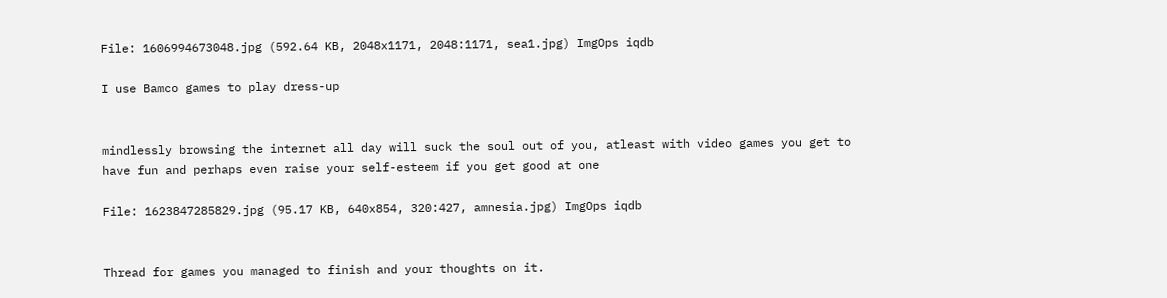File: 1606994673048.jpg (592.64 KB, 2048x1171, 2048:1171, sea1.jpg) ImgOps iqdb

I use Bamco games to play dress-up


mindlessly browsing the internet all day will suck the soul out of you, atleast with video games you get to have fun and perhaps even raise your self-esteem if you get good at one

File: 1623847285829.jpg (95.17 KB, 640x854, 320:427, amnesia.jpg) ImgOps iqdb


Thread for games you managed to finish and your thoughts on it.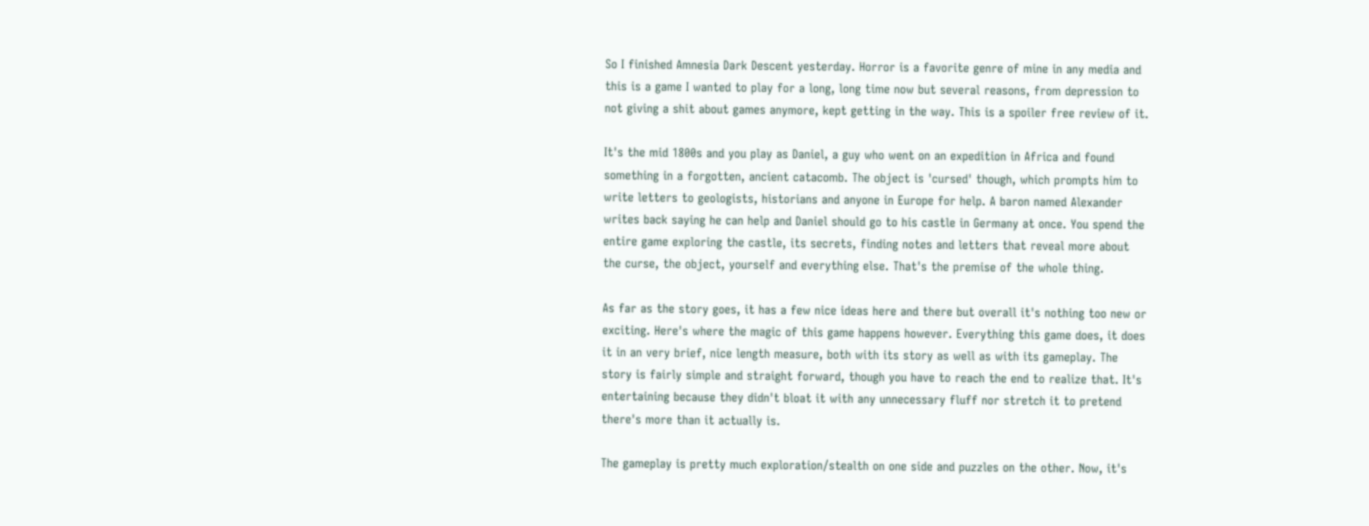So I finished Amnesia Dark Descent yesterday. Horror is a favorite genre of mine in any media and this is a game I wanted to play for a long, long time now but several reasons, from depression to not giving a shit about games anymore, kept getting in the way. This is a spoiler free review of it.

It's the mid 1800s and you play as Daniel, a guy who went on an expedition in Africa and found something in a forgotten, ancient catacomb. The object is 'cursed' though, which prompts him to write letters to geologists, historians and anyone in Europe for help. A baron named Alexander writes back saying he can help and Daniel should go to his castle in Germany at once. You spend the entire game exploring the castle, its secrets, finding notes and letters that reveal more about the curse, the object, yourself and everything else. That's the premise of the whole thing.

As far as the story goes, it has a few nice ideas here and there but overall it's nothing too new or exciting. Here's where the magic of this game happens however. Everything this game does, it does it in an very brief, nice length measure, both with its story as well as with its gameplay. The story is fairly simple and straight forward, though you have to reach the end to realize that. It's entertaining because they didn't bloat it with any unnecessary fluff nor stretch it to pretend there's more than it actually is.

The gameplay is pretty much exploration/stealth on one side and puzzles on the other. Now, it's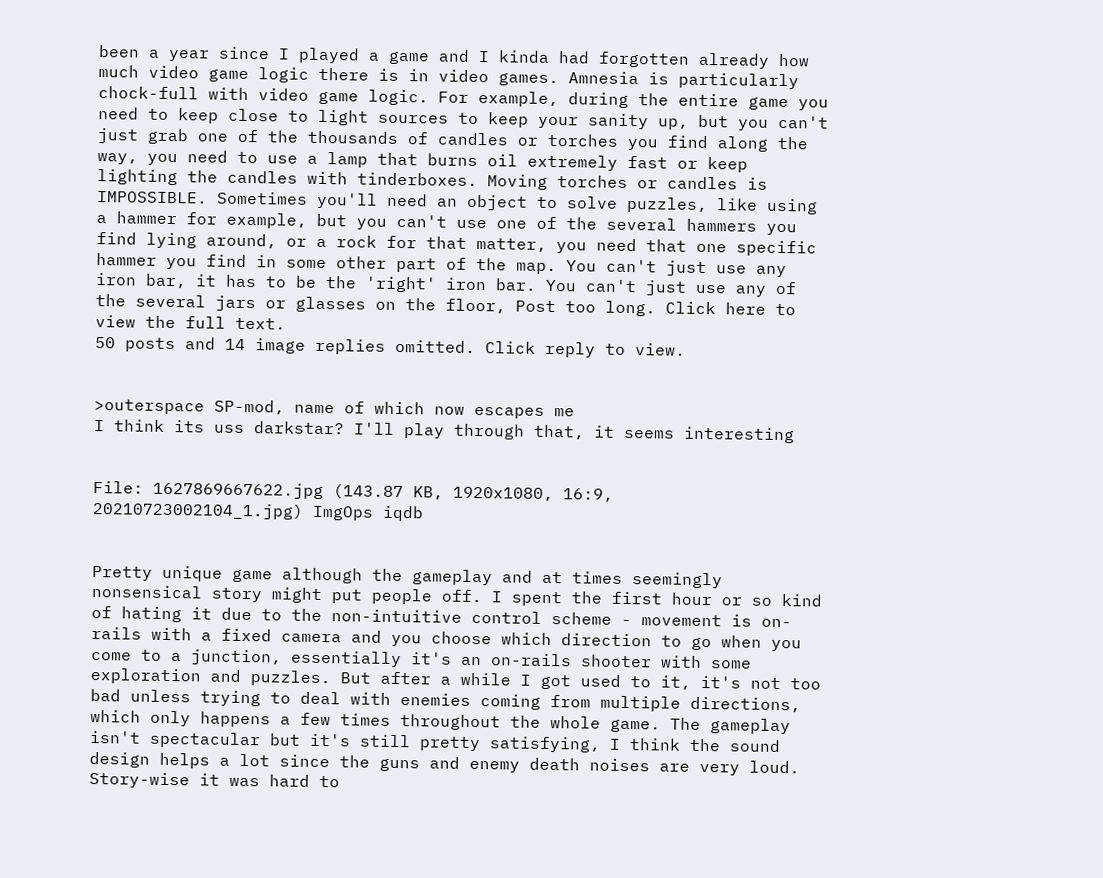been a year since I played a game and I kinda had forgotten already how much video game logic there is in video games. Amnesia is particularly chock-full with video game logic. For example, during the entire game you need to keep close to light sources to keep your sanity up, but you can't just grab one of the thousands of candles or torches you find along the way, you need to use a lamp that burns oil extremely fast or keep lighting the candles with tinderboxes. Moving torches or candles is IMPOSSIBLE. Sometimes you'll need an object to solve puzzles, like using a hammer for example, but you can't use one of the several hammers you find lying around, or a rock for that matter, you need that one specific hammer you find in some other part of the map. You can't just use any iron bar, it has to be the 'right' iron bar. You can't just use any of the several jars or glasses on the floor, Post too long. Click here to view the full text.
50 posts and 14 image replies omitted. Click reply to view.


>outerspace SP-mod, name of which now escapes me
I think its uss darkstar? I'll play through that, it seems interesting


File: 1627869667622.jpg (143.87 KB, 1920x1080, 16:9, 20210723002104_1.jpg) ImgOps iqdb


Pretty unique game although the gameplay and at times seemingly nonsensical story might put people off. I spent the first hour or so kind of hating it due to the non-intuitive control scheme - movement is on-rails with a fixed camera and you choose which direction to go when you come to a junction, essentially it's an on-rails shooter with some exploration and puzzles. But after a while I got used to it, it's not too bad unless trying to deal with enemies coming from multiple directions, which only happens a few times throughout the whole game. The gameplay isn't spectacular but it's still pretty satisfying, I think the sound design helps a lot since the guns and enemy death noises are very loud.
Story-wise it was hard to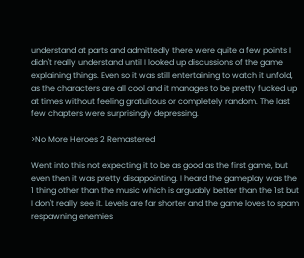understand at parts and admittedly there were quite a few points I didn't really understand until I looked up discussions of the game explaining things. Even so it was still entertaining to watch it unfold, as the characters are all cool and it manages to be pretty fucked up at times without feeling gratuitous or completely random. The last few chapters were surprisingly depressing.

>No More Heroes 2 Remastered

Went into this not expecting it to be as good as the first game, but even then it was pretty disappointing. I heard the gameplay was the 1 thing other than the music which is arguably better than the 1st but I don't really see it. Levels are far shorter and the game loves to spam respawning enemies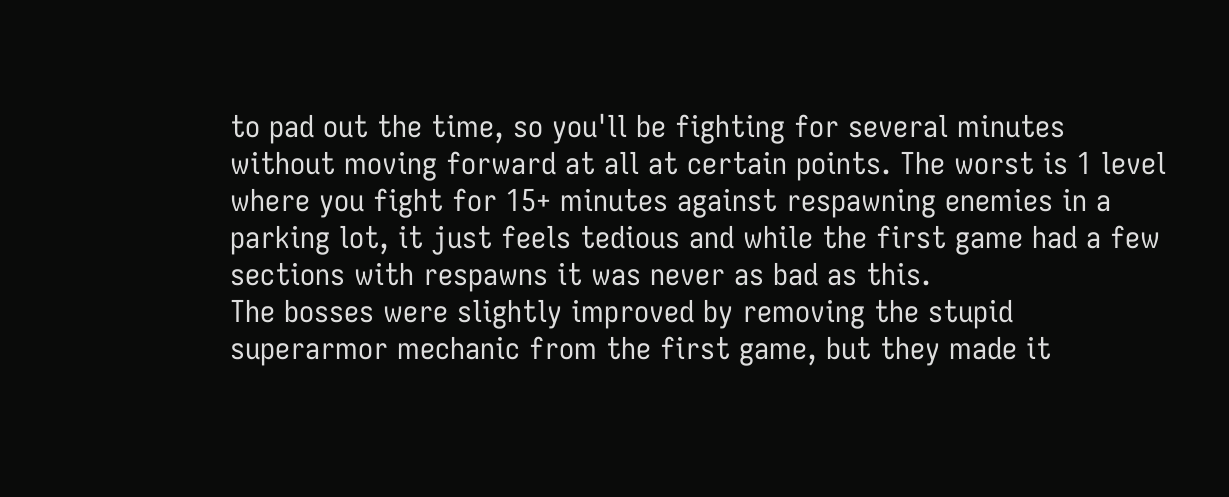to pad out the time, so you'll be fighting for several minutes without moving forward at all at certain points. The worst is 1 level where you fight for 15+ minutes against respawning enemies in a parking lot, it just feels tedious and while the first game had a few sections with respawns it was never as bad as this.
The bosses were slightly improved by removing the stupid superarmor mechanic from the first game, but they made it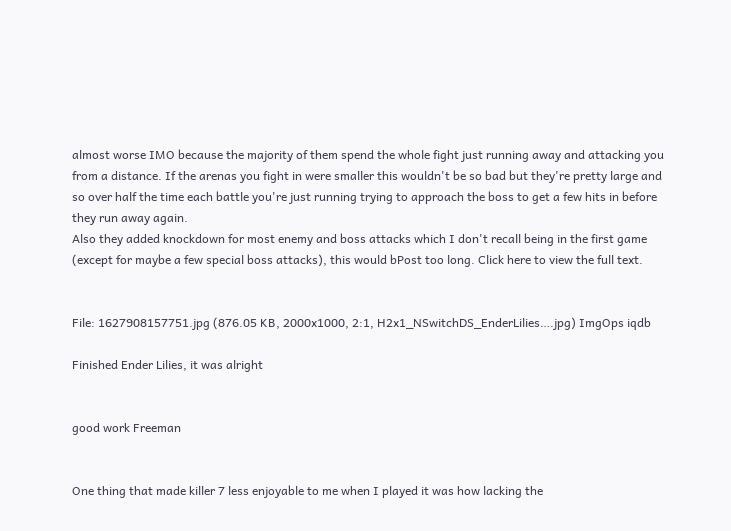almost worse IMO because the majority of them spend the whole fight just running away and attacking you from a distance. If the arenas you fight in were smaller this wouldn't be so bad but they're pretty large and so over half the time each battle you're just running trying to approach the boss to get a few hits in before they run away again.
Also they added knockdown for most enemy and boss attacks which I don't recall being in the first game (except for maybe a few special boss attacks), this would bPost too long. Click here to view the full text.


File: 1627908157751.jpg (876.05 KB, 2000x1000, 2:1, H2x1_NSwitchDS_EnderLilies….jpg) ImgOps iqdb

Finished Ender Lilies, it was alright


good work Freeman


One thing that made killer 7 less enjoyable to me when I played it was how lacking the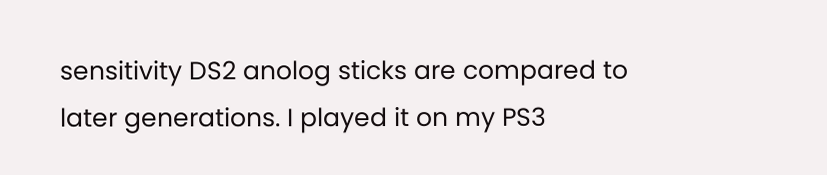sensitivity DS2 anolog sticks are compared to later generations. I played it on my PS3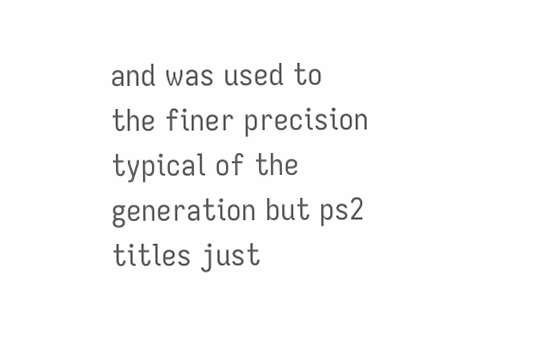and was used to the finer precision typical of the generation but ps2 titles just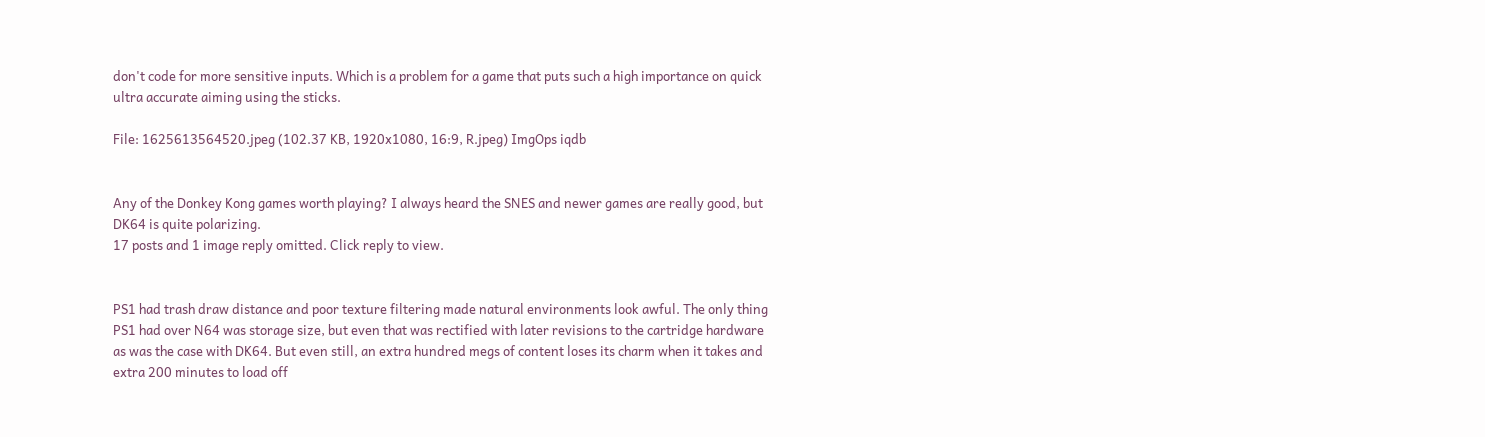don't code for more sensitive inputs. Which is a problem for a game that puts such a high importance on quick ultra accurate aiming using the sticks.

File: 1625613564520.jpeg (102.37 KB, 1920x1080, 16:9, R.jpeg) ImgOps iqdb


Any of the Donkey Kong games worth playing? I always heard the SNES and newer games are really good, but DK64 is quite polarizing.
17 posts and 1 image reply omitted. Click reply to view.


PS1 had trash draw distance and poor texture filtering made natural environments look awful. The only thing PS1 had over N64 was storage size, but even that was rectified with later revisions to the cartridge hardware as was the case with DK64. But even still, an extra hundred megs of content loses its charm when it takes and extra 200 minutes to load off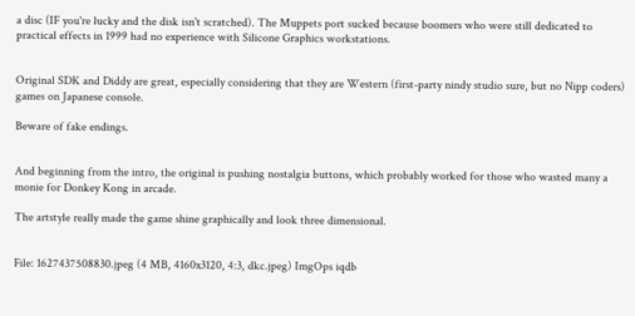a disc (IF you're lucky and the disk isn't scratched). The Muppets port sucked because boomers who were still dedicated to practical effects in 1999 had no experience with Silicone Graphics workstations.


Original SDK and Diddy are great, especially considering that they are Western (first-party nindy studio sure, but no Nipp coders) games on Japanese console.

Beware of fake endings.


And beginning from the intro, the original is pushing nostalgia buttons, which probably worked for those who wasted many a monie for Donkey Kong in arcade.

The artstyle really made the game shine graphically and look three dimensional.


File: 1627437508830.jpeg (4 MB, 4160x3120, 4:3, dkc.jpeg) ImgOps iqdb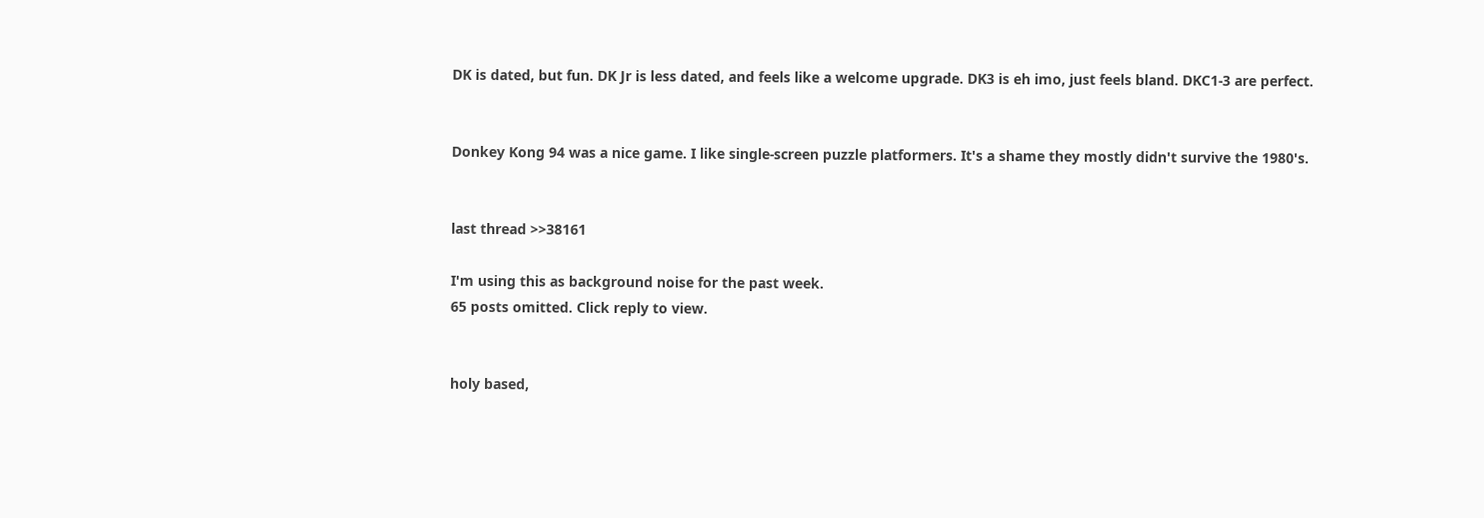DK is dated, but fun. DK Jr is less dated, and feels like a welcome upgrade. DK3 is eh imo, just feels bland. DKC1-3 are perfect.


Donkey Kong 94 was a nice game. I like single-screen puzzle platformers. It's a shame they mostly didn't survive the 1980's.


last thread >>38161

I'm using this as background noise for the past week.
65 posts omitted. Click reply to view.


holy based,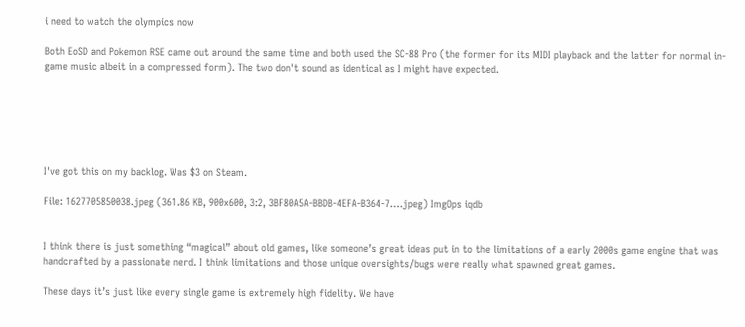i need to watch the olympics now

Both EoSD and Pokemon RSE came out around the same time and both used the SC-88 Pro (the former for its MIDI playback and the latter for normal in-game music albeit in a compressed form). The two don't sound as identical as I might have expected.






I've got this on my backlog. Was $3 on Steam.

File: 1627705850038.jpeg (361.86 KB, 900x600, 3:2, 3BF80A5A-BBDB-4EFA-B364-7….jpeg) ImgOps iqdb


I think there is just something “magical” about old games, like someone’s great ideas put in to the limitations of a early 2000s game engine that was handcrafted by a passionate nerd. I think limitations and those unique oversights/bugs were really what spawned great games.

These days it’s just like every single game is extremely high fidelity. We have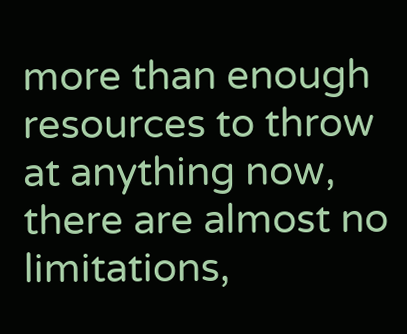more than enough resources to throw at anything now, there are almost no limitations,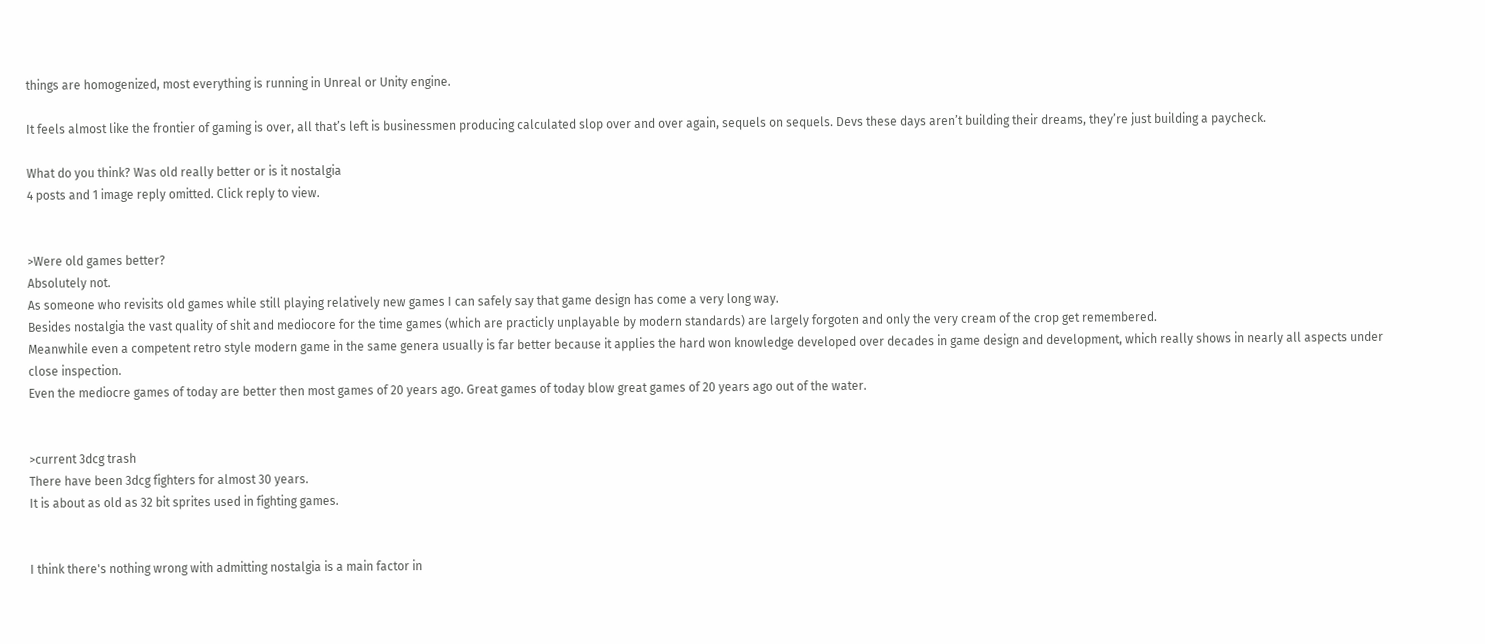things are homogenized, most everything is running in Unreal or Unity engine.

It feels almost like the frontier of gaming is over, all that’s left is businessmen producing calculated slop over and over again, sequels on sequels. Devs these days aren’t building their dreams, they’re just building a paycheck.

What do you think? Was old really better or is it nostalgia
4 posts and 1 image reply omitted. Click reply to view.


>Were old games better?
Absolutely not.
As someone who revisits old games while still playing relatively new games I can safely say that game design has come a very long way.
Besides nostalgia the vast quality of shit and mediocore for the time games (which are practicly unplayable by modern standards) are largely forgoten and only the very cream of the crop get remembered.
Meanwhile even a competent retro style modern game in the same genera usually is far better because it applies the hard won knowledge developed over decades in game design and development, which really shows in nearly all aspects under close inspection.
Even the mediocre games of today are better then most games of 20 years ago. Great games of today blow great games of 20 years ago out of the water.


>current 3dcg trash
There have been 3dcg fighters for almost 30 years.
It is about as old as 32 bit sprites used in fighting games.


I think there's nothing wrong with admitting nostalgia is a main factor in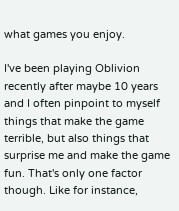what games you enjoy.

I've been playing Oblivion recently after maybe 10 years and I often pinpoint to myself things that make the game terrible, but also things that
surprise me and make the game fun. That's only one factor though. Like for instance,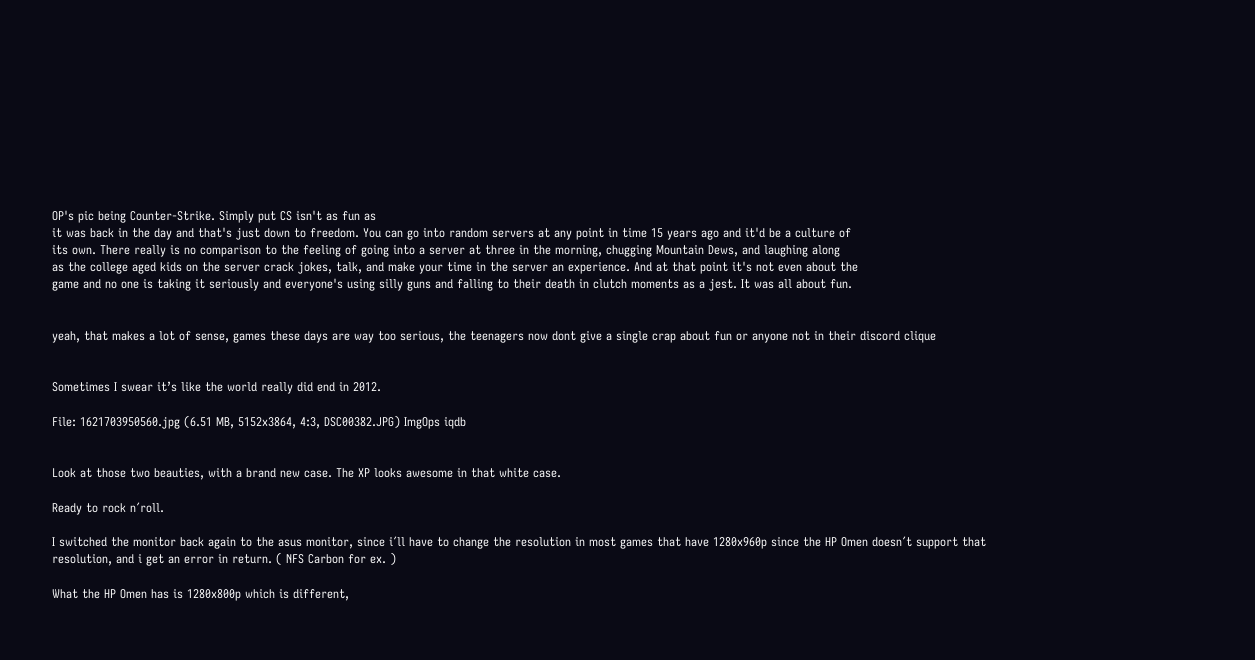OP's pic being Counter-Strike. Simply put CS isn't as fun as
it was back in the day and that's just down to freedom. You can go into random servers at any point in time 15 years ago and it'd be a culture of
its own. There really is no comparison to the feeling of going into a server at three in the morning, chugging Mountain Dews, and laughing along
as the college aged kids on the server crack jokes, talk, and make your time in the server an experience. And at that point it's not even about the
game and no one is taking it seriously and everyone's using silly guns and falling to their death in clutch moments as a jest. It was all about fun.


yeah, that makes a lot of sense, games these days are way too serious, the teenagers now dont give a single crap about fun or anyone not in their discord clique


Sometimes I swear it’s like the world really did end in 2012.

File: 1621703950560.jpg (6.51 MB, 5152x3864, 4:3, DSC00382.JPG) ImgOps iqdb


Look at those two beauties, with a brand new case. The XP looks awesome in that white case.

Ready to rock n´roll.

I switched the monitor back again to the asus monitor, since i´ll have to change the resolution in most games that have 1280x960p since the HP Omen doesn´t support that resolution, and i get an error in return. ( NFS Carbon for ex. )

What the HP Omen has is 1280x800p which is different,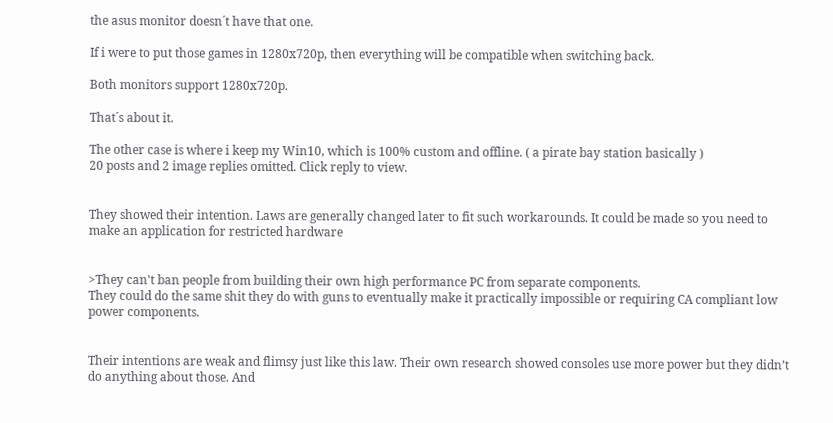the asus monitor doesn´t have that one.

If i were to put those games in 1280x720p, then everything will be compatible when switching back.

Both monitors support 1280x720p.

That´s about it.

The other case is where i keep my Win10, which is 100% custom and offline. ( a pirate bay station basically )
20 posts and 2 image replies omitted. Click reply to view.


They showed their intention. Laws are generally changed later to fit such workarounds. It could be made so you need to make an application for restricted hardware


>They can't ban people from building their own high performance PC from separate components.
They could do the same shit they do with guns to eventually make it practically impossible or requiring CA compliant low power components.


Their intentions are weak and flimsy just like this law. Their own research showed consoles use more power but they didn’t do anything about those. And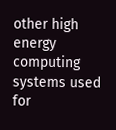other high energy computing systems used for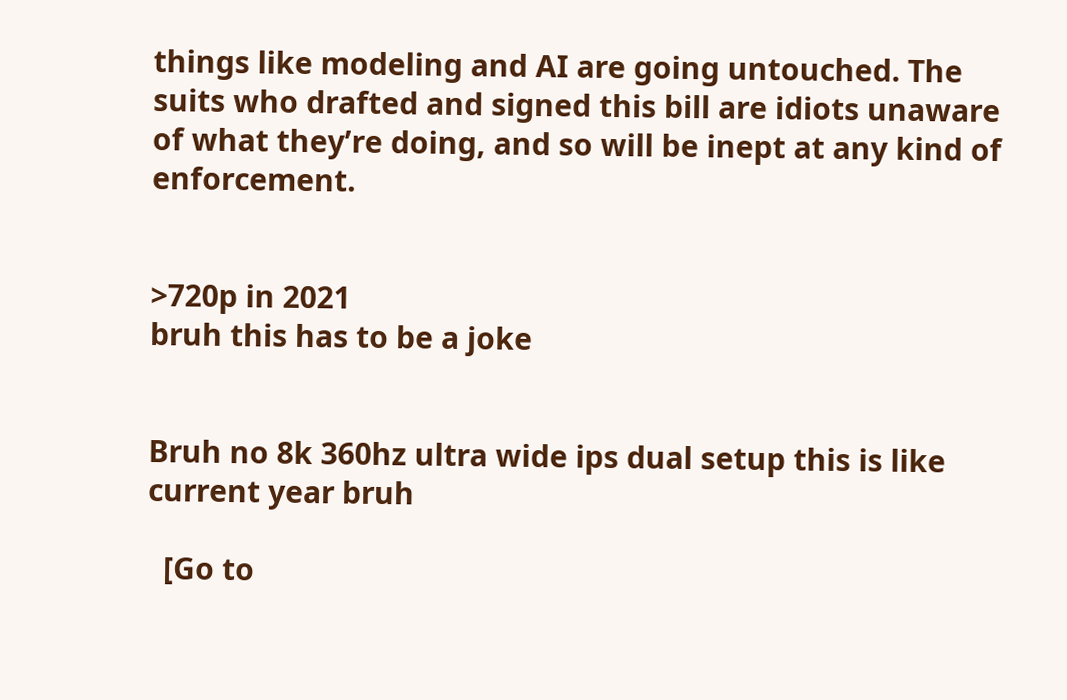things like modeling and AI are going untouched. The suits who drafted and signed this bill are idiots unaware of what they’re doing, and so will be inept at any kind of enforcement.


>720p in 2021
bruh this has to be a joke


Bruh no 8k 360hz ultra wide ips dual setup this is like current year bruh

  [Go to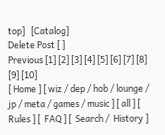top]   [Catalog]
Delete Post [ ]
Previous [1] [2] [3] [4] [5] [6] [7] [8] [9] [10]
[ Home ] [ wiz / dep / hob / lounge / jp / meta / games / music ] [ all ] [  Rules ] [  FAQ ] [  Search /  History ]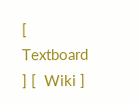[  Textboard ] [  Wiki ]